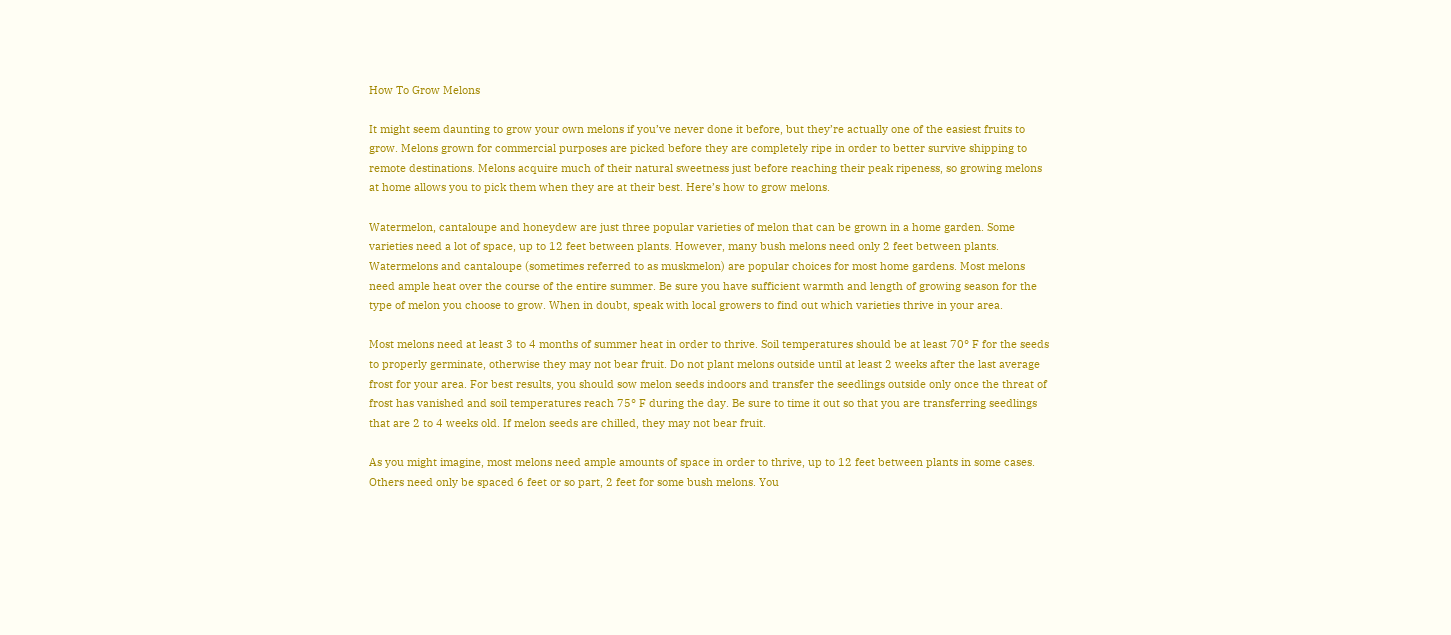How To Grow Melons

It might seem daunting to grow your own melons if you’ve never done it before, but they’re actually one of the easiest fruits to grow. Melons grown for commercial purposes are picked before they are completely ripe in order to better survive shipping to remote destinations. Melons acquire much of their natural sweetness just before reaching their peak ripeness, so growing melons at home allows you to pick them when they are at their best. Here’s how to grow melons.

Watermelon, cantaloupe and honeydew are just three popular varieties of melon that can be grown in a home garden. Some varieties need a lot of space, up to 12 feet between plants. However, many bush melons need only 2 feet between plants. Watermelons and cantaloupe (sometimes referred to as muskmelon) are popular choices for most home gardens. Most melons need ample heat over the course of the entire summer. Be sure you have sufficient warmth and length of growing season for the type of melon you choose to grow. When in doubt, speak with local growers to find out which varieties thrive in your area.

Most melons need at least 3 to 4 months of summer heat in order to thrive. Soil temperatures should be at least 70° F for the seeds to properly germinate, otherwise they may not bear fruit. Do not plant melons outside until at least 2 weeks after the last average frost for your area. For best results, you should sow melon seeds indoors and transfer the seedlings outside only once the threat of frost has vanished and soil temperatures reach 75° F during the day. Be sure to time it out so that you are transferring seedlings that are 2 to 4 weeks old. If melon seeds are chilled, they may not bear fruit.

As you might imagine, most melons need ample amounts of space in order to thrive, up to 12 feet between plants in some cases. Others need only be spaced 6 feet or so part, 2 feet for some bush melons. You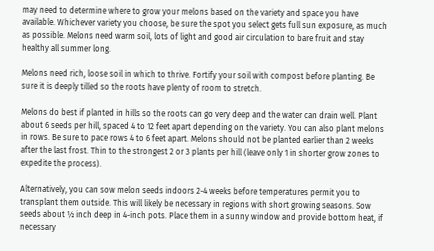may need to determine where to grow your melons based on the variety and space you have available. Whichever variety you choose, be sure the spot you select gets full sun exposure, as much as possible. Melons need warm soil, lots of light and good air circulation to bare fruit and stay healthy all summer long.

Melons need rich, loose soil in which to thrive. Fortify your soil with compost before planting. Be sure it is deeply tilled so the roots have plenty of room to stretch.

Melons do best if planted in hills so the roots can go very deep and the water can drain well. Plant about 6 seeds per hill, spaced 4 to 12 feet apart depending on the variety. You can also plant melons in rows. Be sure to pace rows 4 to 6 feet apart. Melons should not be planted earlier than 2 weeks after the last frost. Thin to the strongest 2 or 3 plants per hill (leave only 1 in shorter grow zones to expedite the process).

Alternatively, you can sow melon seeds indoors 2-4 weeks before temperatures permit you to transplant them outside. This will likely be necessary in regions with short growing seasons. Sow seeds about ½ inch deep in 4-inch pots. Place them in a sunny window and provide bottom heat, if necessary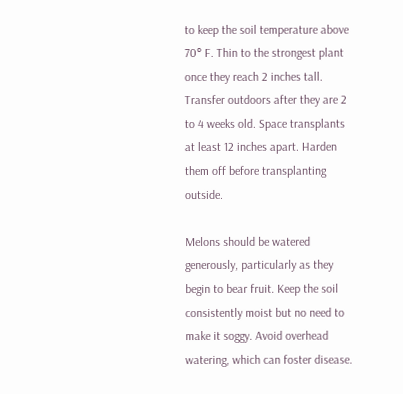to keep the soil temperature above 70° F. Thin to the strongest plant once they reach 2 inches tall. Transfer outdoors after they are 2 to 4 weeks old. Space transplants at least 12 inches apart. Harden them off before transplanting outside.

Melons should be watered generously, particularly as they begin to bear fruit. Keep the soil consistently moist but no need to make it soggy. Avoid overhead watering, which can foster disease.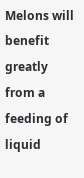Melons will benefit greatly from a feeding of liquid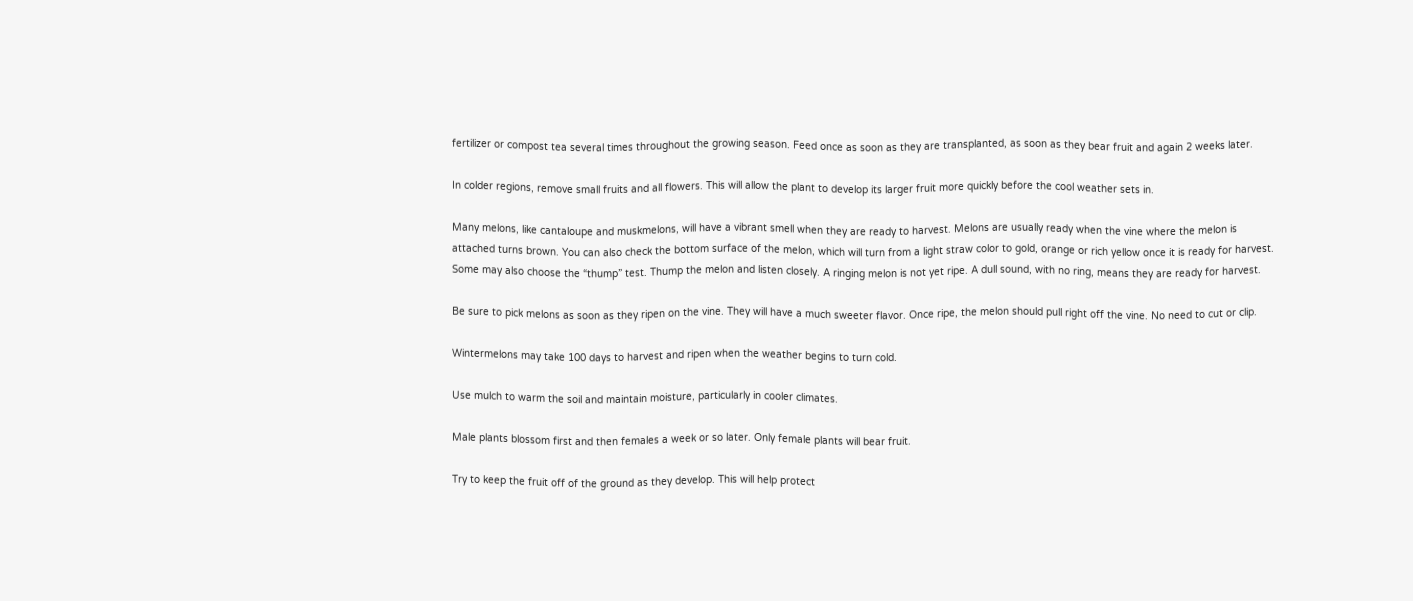fertilizer or compost tea several times throughout the growing season. Feed once as soon as they are transplanted, as soon as they bear fruit and again 2 weeks later.

In colder regions, remove small fruits and all flowers. This will allow the plant to develop its larger fruit more quickly before the cool weather sets in.

Many melons, like cantaloupe and muskmelons, will have a vibrant smell when they are ready to harvest. Melons are usually ready when the vine where the melon is attached turns brown. You can also check the bottom surface of the melon, which will turn from a light straw color to gold, orange or rich yellow once it is ready for harvest. Some may also choose the “thump” test. Thump the melon and listen closely. A ringing melon is not yet ripe. A dull sound, with no ring, means they are ready for harvest.

Be sure to pick melons as soon as they ripen on the vine. They will have a much sweeter flavor. Once ripe, the melon should pull right off the vine. No need to cut or clip.

Wintermelons may take 100 days to harvest and ripen when the weather begins to turn cold.

Use mulch to warm the soil and maintain moisture, particularly in cooler climates.

Male plants blossom first and then females a week or so later. Only female plants will bear fruit.

Try to keep the fruit off of the ground as they develop. This will help protect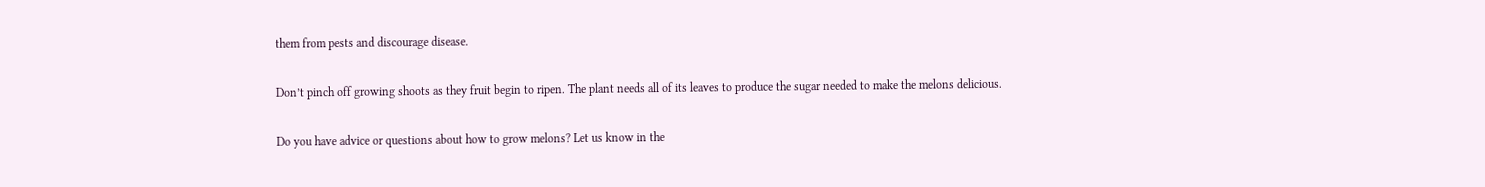them from pests and discourage disease.

Don’t pinch off growing shoots as they fruit begin to ripen. The plant needs all of its leaves to produce the sugar needed to make the melons delicious.

Do you have advice or questions about how to grow melons? Let us know in the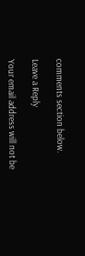comments section below.

Leave a Reply

Your email address will not be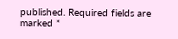published. Required fields are marked *